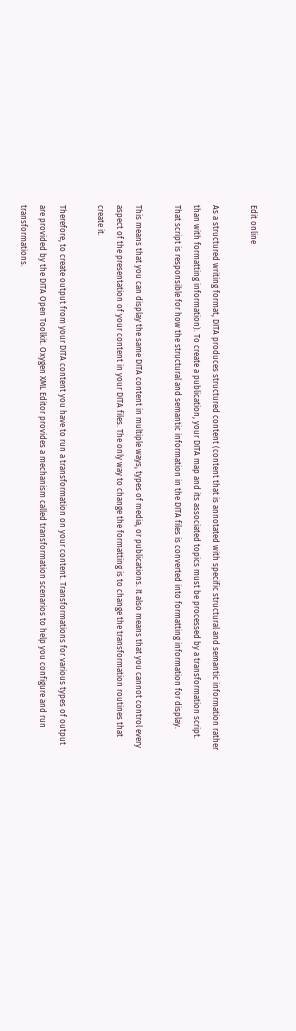Edit online

As a structured writing format, DITA produces structured content (content that is annotated with specific structural and semantic information rather than with formatting information). To create a publication, your DITA map and its associated topics must be processed by a transformation script. That script is responsible for how the structural and semantic information in the DITA files is converted into formatting information for display.

This means that you can display the same DITA content in multiple ways, types of media, or publications. It also means that you cannot control every aspect of the presentation of your content in your DITA files. The only way to change the formatting is to change the transformation routines that create it.

Therefore, to create output from your DITA content you have to run a transformation on your content. Transformations for various types of output are provided by the DITA Open Toolkit. Oxygen XML Editor provides a mechanism called transformation scenarios to help you configure and run transformations.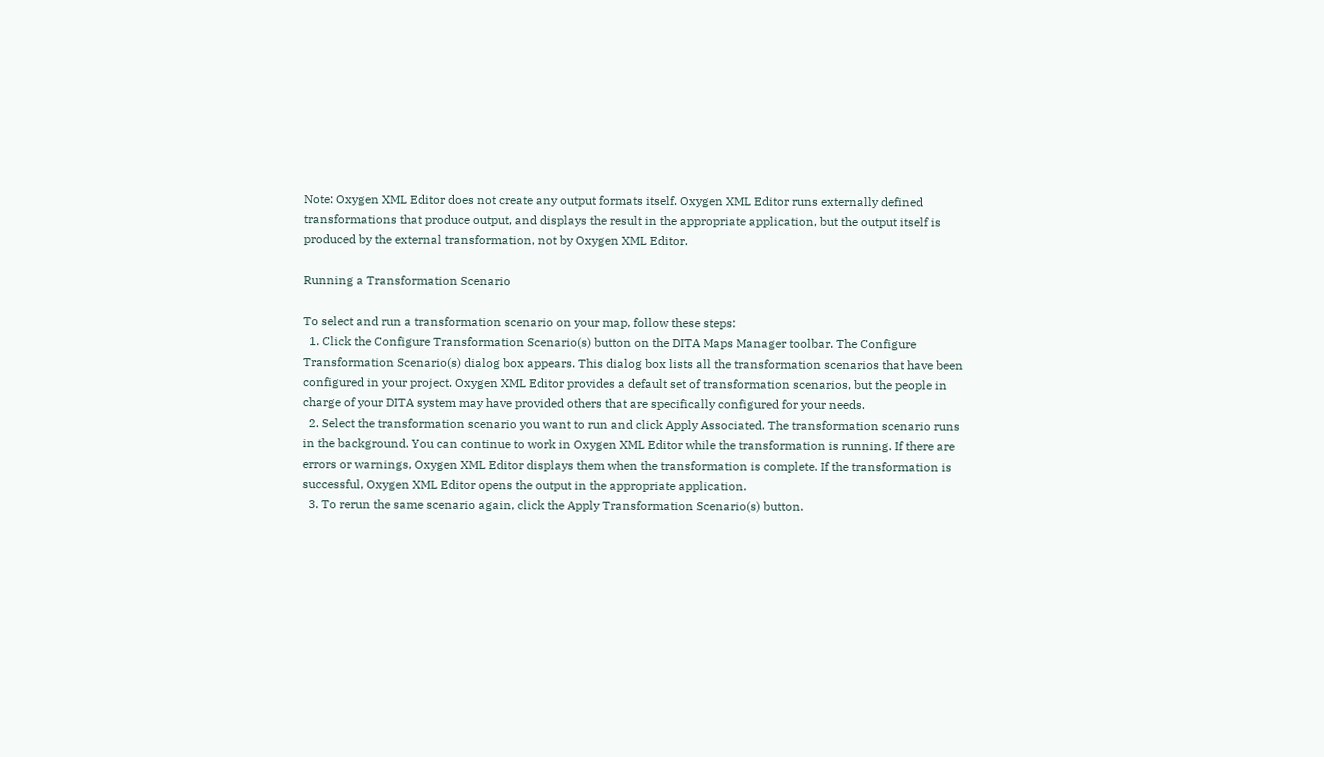Note: Oxygen XML Editor does not create any output formats itself. Oxygen XML Editor runs externally defined transformations that produce output, and displays the result in the appropriate application, but the output itself is produced by the external transformation, not by Oxygen XML Editor.

Running a Transformation Scenario

To select and run a transformation scenario on your map, follow these steps:
  1. Click the Configure Transformation Scenario(s) button on the DITA Maps Manager toolbar. The Configure Transformation Scenario(s) dialog box appears. This dialog box lists all the transformation scenarios that have been configured in your project. Oxygen XML Editor provides a default set of transformation scenarios, but the people in charge of your DITA system may have provided others that are specifically configured for your needs.
  2. Select the transformation scenario you want to run and click Apply Associated. The transformation scenario runs in the background. You can continue to work in Oxygen XML Editor while the transformation is running. If there are errors or warnings, Oxygen XML Editor displays them when the transformation is complete. If the transformation is successful, Oxygen XML Editor opens the output in the appropriate application.
  3. To rerun the same scenario again, click the Apply Transformation Scenario(s) button.